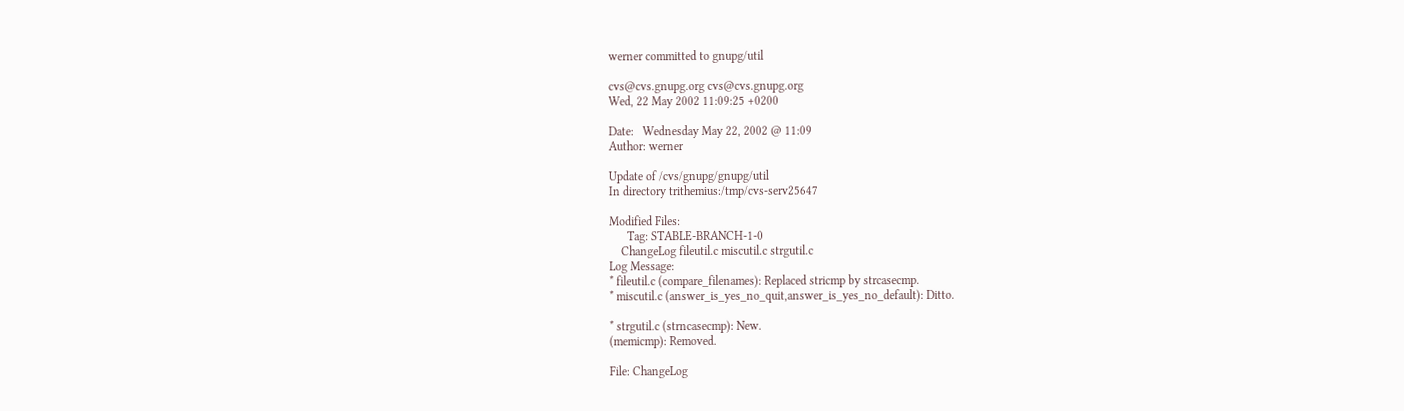werner committed to gnupg/util

cvs@cvs.gnupg.org cvs@cvs.gnupg.org
Wed, 22 May 2002 11:09:25 +0200

Date:   Wednesday May 22, 2002 @ 11:09
Author: werner

Update of /cvs/gnupg/gnupg/util
In directory trithemius:/tmp/cvs-serv25647

Modified Files:
      Tag: STABLE-BRANCH-1-0
    ChangeLog fileutil.c miscutil.c strgutil.c
Log Message:
* fileutil.c (compare_filenames): Replaced stricmp by strcasecmp.
* miscutil.c (answer_is_yes_no_quit,answer_is_yes_no_default): Ditto.

* strgutil.c (strncasecmp): New.
(memicmp): Removed.

File: ChangeLog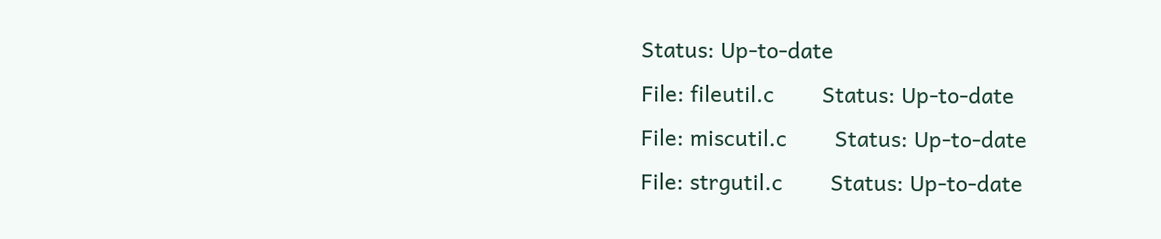Status: Up-to-date
File: fileutil.c        Status: Up-to-date
File: miscutil.c        Status: Up-to-date
File: strgutil.c        Status: Up-to-date